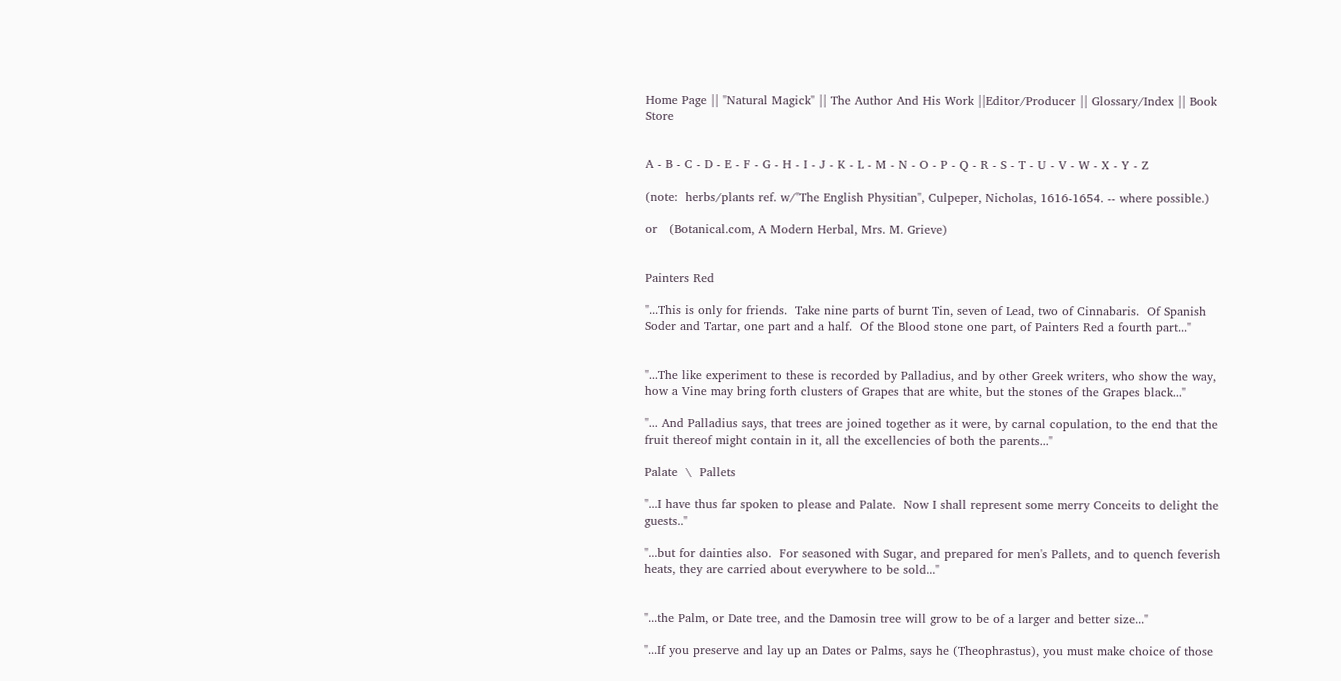Home Page || "Natural Magick" || The Author And His Work ||Editor/Producer || Glossary/Index || Book Store


A - B - C - D - E - F - G - H - I - J - K - L - M - N - O - P - Q - R - S - T - U - V - W - X - Y - Z

(note:  herbs/plants ref. w/"The English Physitian", Culpeper, Nicholas, 1616-1654. -- where possible.)

or   (Botanical.com, A Modern Herbal, Mrs. M. Grieve)


Painters Red

"...This is only for friends.  Take nine parts of burnt Tin, seven of Lead, two of Cinnabaris.  Of Spanish Soder and Tartar, one part and a half.  Of the Blood stone one part, of Painters Red a fourth part..."


"...The like experiment to these is recorded by Palladius, and by other Greek writers, who show the way, how a Vine may bring forth clusters of Grapes that are white, but the stones of the Grapes black..."

"... And Palladius says, that trees are joined together as it were, by carnal copulation, to the end that the fruit thereof might contain in it, all the excellencies of both the parents..."

Palate  \  Pallets

"...I have thus far spoken to please and Palate.  Now I shall represent some merry Conceits to delight the guests.."

"...but for dainties also.  For seasoned with Sugar, and prepared for men's Pallets, and to quench feverish heats, they are carried about everywhere to be sold..."


"...the Palm, or Date tree, and the Damosin tree will grow to be of a larger and better size..."

"...If you preserve and lay up an Dates or Palms, says he (Theophrastus), you must make choice of those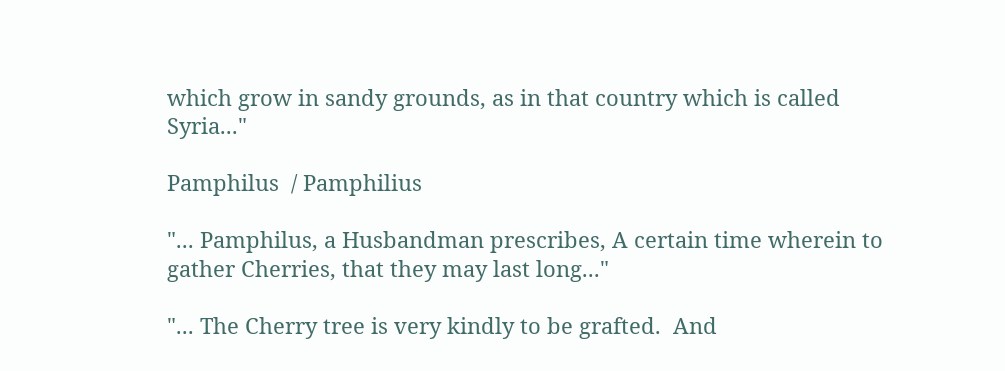which grow in sandy grounds, as in that country which is called Syria..."

Pamphilus  / Pamphilius

"... Pamphilus, a Husbandman prescribes, A certain time wherein to gather Cherries, that they may last long..."

"... The Cherry tree is very kindly to be grafted.  And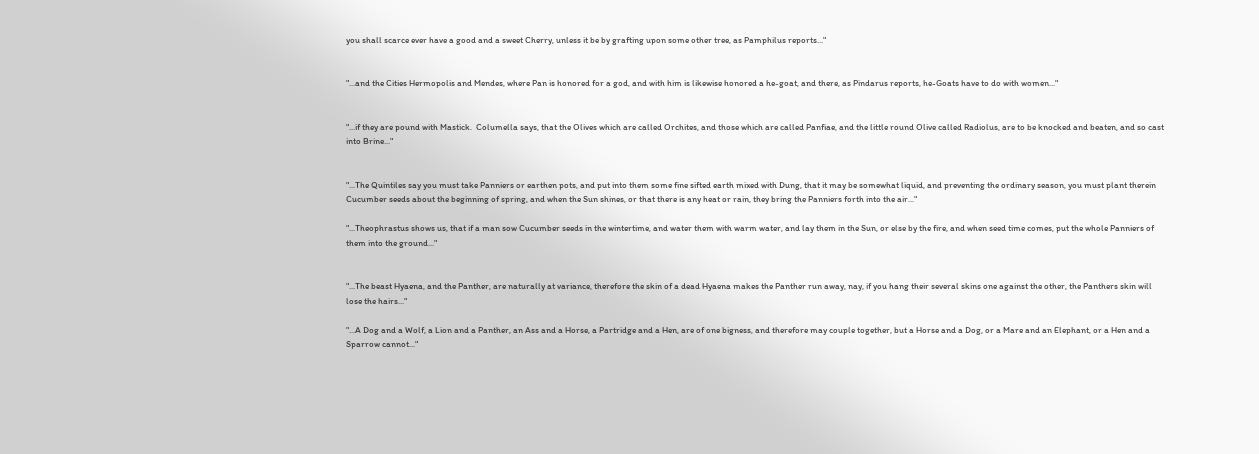you shall scarce ever have a good and a sweet Cherry, unless it be by grafting upon some other tree, as Pamphilus reports..."


"...and the Cities Hermopolis and Mendes, where Pan is honored for a god, and with him is likewise honored a he-goat, and there, as Pindarus reports, he-Goats have to do with women..."


"...if they are pound with Mastick.  Columella says, that the Olives which are called Orchites, and those which are called Panfiae, and the little round Olive called Radiolus, are to be knocked and beaten, and so cast into Brine..."


"...The Quintiles say you must take Panniers or earthen pots, and put into them some fine sifted earth mixed with Dung, that it may be somewhat liquid, and preventing the ordinary season, you must plant therein Cucumber seeds about the beginning of spring, and when the Sun shines, or that there is any heat or rain, they bring the Panniers forth into the air..."

"...Theophrastus shows us, that if a man sow Cucumber seeds in the wintertime, and water them with warm water, and lay them in the Sun, or else by the fire, and when seed time comes, put the whole Panniers of them into the ground..."


"...The beast Hyaena, and the Panther, are naturally at variance, therefore the skin of a dead Hyaena makes the Panther run away, nay, if you hang their several skins one against the other, the Panthers skin will lose the hairs..."

"...A Dog and a Wolf, a Lion and a Panther, an Ass and a Horse, a Partridge and a Hen, are of one bigness, and therefore may couple together, but a Horse and a Dog, or a Mare and an Elephant, or a Hen and a Sparrow cannot..."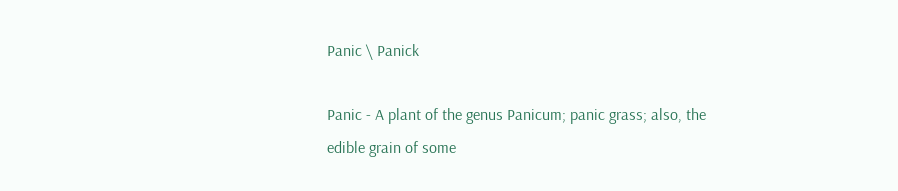Panic \ Panick

Panic - A plant of the genus Panicum; panic grass; also, the edible grain of some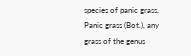species of panic grass. Panic grass (Bot.), any grass of the genus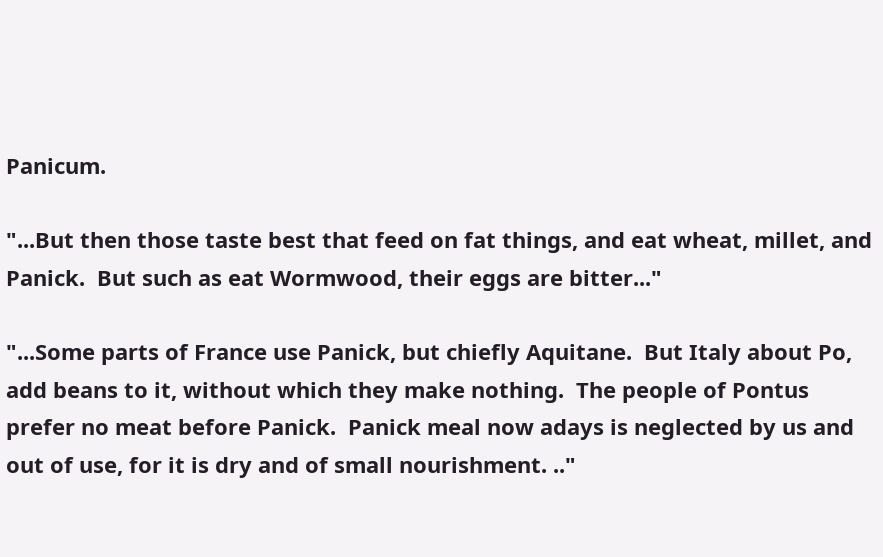Panicum.

"...But then those taste best that feed on fat things, and eat wheat, millet, and Panick.  But such as eat Wormwood, their eggs are bitter..."

"...Some parts of France use Panick, but chiefly Aquitane.  But Italy about Po, add beans to it, without which they make nothing.  The people of Pontus prefer no meat before Panick.  Panick meal now adays is neglected by us and out of use, for it is dry and of small nourishment. .."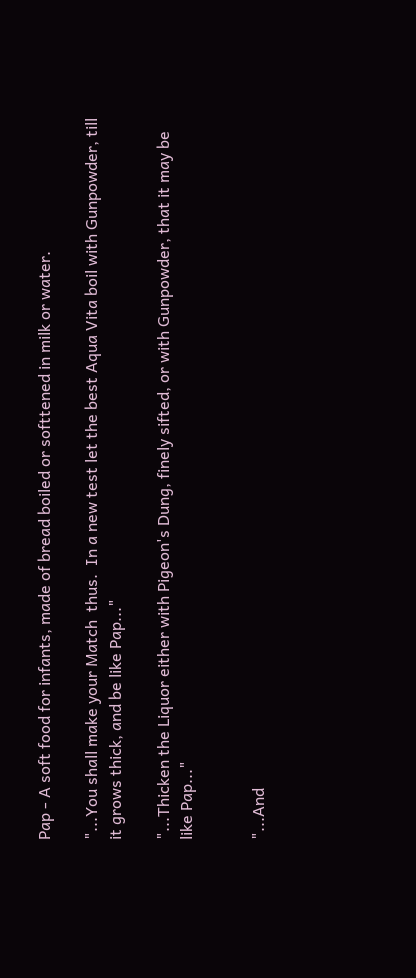Pap - A soft food for infants, made of bread boiled or softtened in milk or water.

"...You shall make your Match  thus.  In a new test let the best Aqua Vita boil with Gunpowder, till it grows thick, and be like Pap..."

"...Thicken the Liquor either with Pigeon's Dung, finely sifted, or with Gunpowder, that it may be like Pap..."


"...And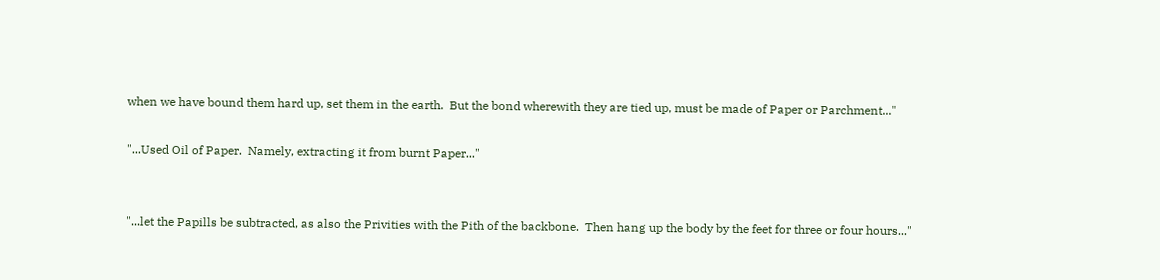when we have bound them hard up, set them in the earth.  But the bond wherewith they are tied up, must be made of Paper or Parchment..."

"...Used Oil of Paper.  Namely, extracting it from burnt Paper..."


"...let the Papills be subtracted, as also the Privities with the Pith of the backbone.  Then hang up the body by the feet for three or four hours..."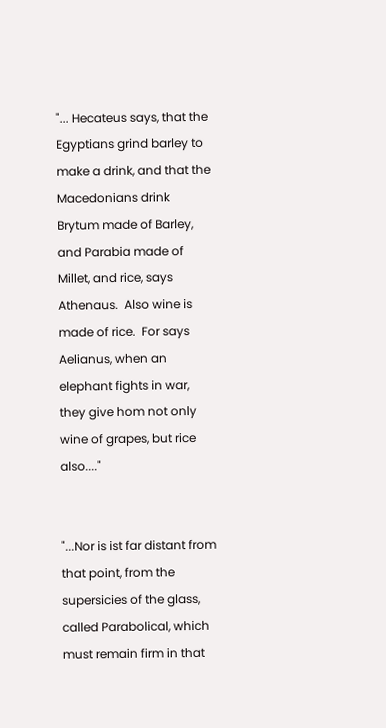"... Hecateus says, that the Egyptians grind barley to make a drink, and that the Macedonians drink Brytum made of Barley, and Parabia made of Millet, and rice, says Athenaus.  Also wine is made of rice.  For says Aelianus, when an elephant fights in war, they give hom not only wine of grapes, but rice also...."


"...Nor is ist far distant from that point, from the supersicies of the glass, called Parabolical, which must remain firm in that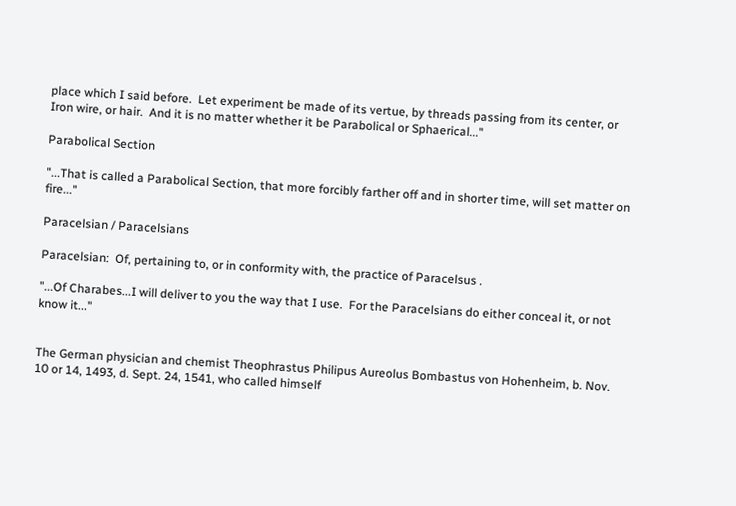place which I said before.  Let experiment be made of its vertue, by threads passing from its center, or Iron wire, or hair.  And it is no matter whether it be Parabolical or Sphaerical..."

Parabolical Section

"...That is called a Parabolical Section, that more forcibly farther off and in shorter time, will set matter on fire..."

Paracelsian / Paracelsians

Paracelsian:  Of, pertaining to, or in conformity with, the practice of Paracelsus .

"...Of Charabes...I will deliver to you the way that I use.  For the Paracelsians do either conceal it, or not know it..."


The German physician and chemist Theophrastus Philipus Aureolus Bombastus von Hohenheim, b. Nov. 10 or 14, 1493, d. Sept. 24, 1541, who called himself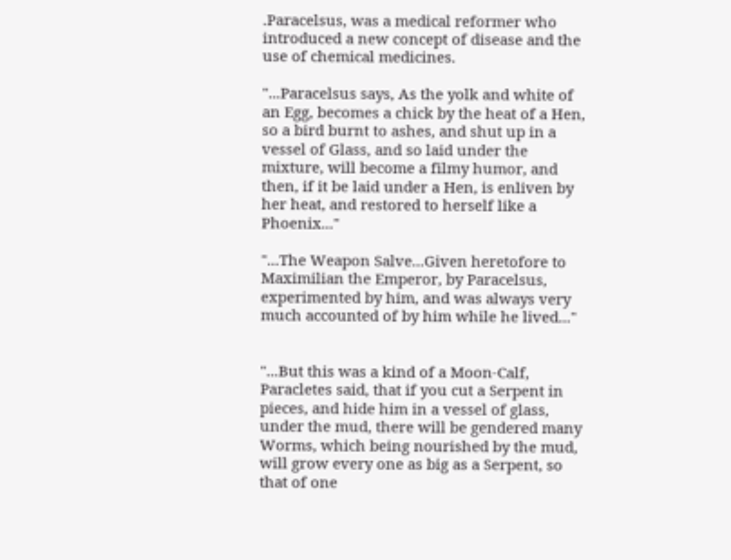.Paracelsus, was a medical reformer who introduced a new concept of disease and the use of chemical medicines.

"...Paracelsus says, As the yolk and white of an Egg, becomes a chick by the heat of a Hen, so a bird burnt to ashes, and shut up in a vessel of Glass, and so laid under the mixture, will become a filmy humor, and then, if it be laid under a Hen, is enliven by her heat, and restored to herself like a Phoenix..."

"...The Weapon Salve...Given heretofore to Maximilian the Emperor, by Paracelsus, experimented by him, and was always very much accounted of by him while he lived..."


"...But this was a kind of a Moon-Calf, Paracletes said, that if you cut a Serpent in pieces, and hide him in a vessel of glass, under the mud, there will be gendered many Worms, which being nourished by the mud, will grow every one as big as a Serpent, so that of one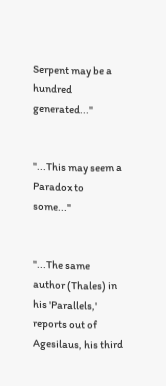Serpent may be a hundred generated..."


"...This may seem a Paradox to some..."


"...The same author (Thales) in his 'Parallels,' reports out of Agesilaus, his third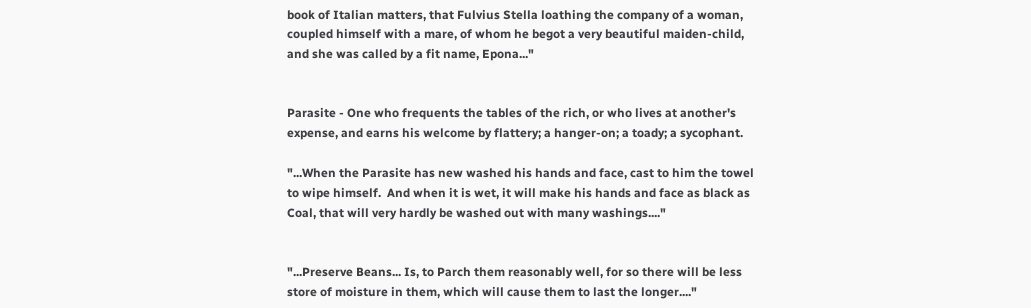book of Italian matters, that Fulvius Stella loathing the company of a woman, coupled himself with a mare, of whom he begot a very beautiful maiden-child, and she was called by a fit name, Epona..."


Parasite - One who frequents the tables of the rich, or who lives at another's expense, and earns his welcome by flattery; a hanger-on; a toady; a sycophant.

"...When the Parasite has new washed his hands and face, cast to him the towel to wipe himself.  And when it is wet, it will make his hands and face as black as Coal, that will very hardly be washed out with many washings...."


"...Preserve Beans... Is, to Parch them reasonably well, for so there will be less store of moisture in them, which will cause them to last the longer...."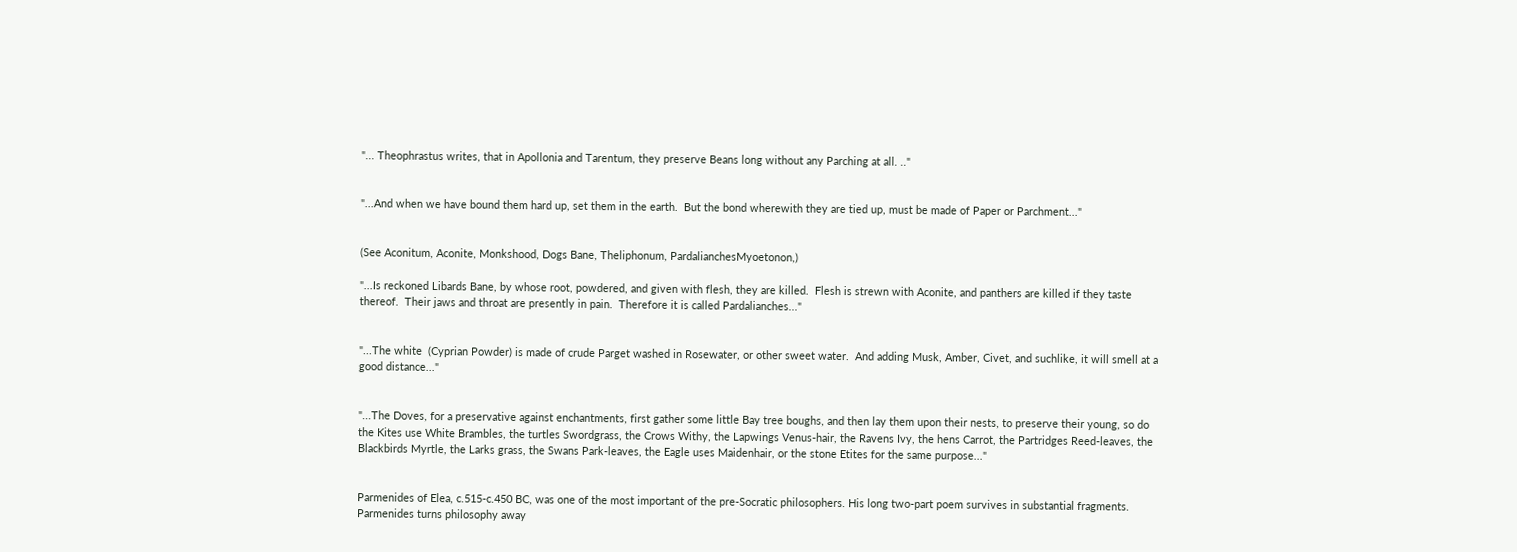"... Theophrastus writes, that in Apollonia and Tarentum, they preserve Beans long without any Parching at all. .."


"...And when we have bound them hard up, set them in the earth.  But the bond wherewith they are tied up, must be made of Paper or Parchment..."


(See Aconitum, Aconite, Monkshood, Dogs Bane, Theliphonum, PardalianchesMyoetonon,)

"...Is reckoned Libards Bane, by whose root, powdered, and given with flesh, they are killed.  Flesh is strewn with Aconite, and panthers are killed if they taste thereof.  Their jaws and throat are presently in pain.  Therefore it is called Pardalianches..."


"...The white  (Cyprian Powder) is made of crude Parget washed in Rosewater, or other sweet water.  And adding Musk, Amber, Civet, and suchlike, it will smell at a good distance..."


"...The Doves, for a preservative against enchantments, first gather some little Bay tree boughs, and then lay them upon their nests, to preserve their young, so do the Kites use White Brambles, the turtles Swordgrass, the Crows Withy, the Lapwings Venus-hair, the Ravens Ivy, the hens Carrot, the Partridges Reed-leaves, the Blackbirds Myrtle, the Larks grass, the Swans Park-leaves, the Eagle uses Maidenhair, or the stone Etites for the same purpose..."


Parmenides of Elea, c.515-c.450 BC, was one of the most important of the pre-Socratic philosophers. His long two-part poem survives in substantial fragments. Parmenides turns philosophy away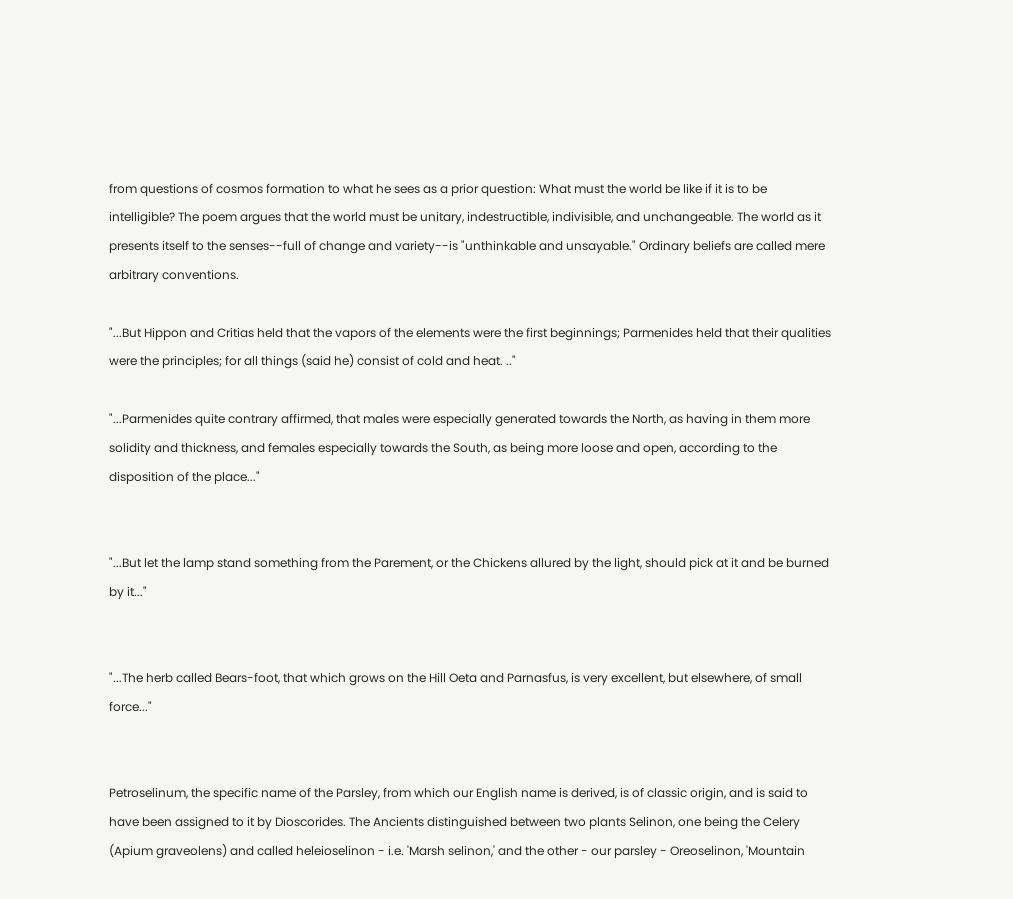from questions of cosmos formation to what he sees as a prior question: What must the world be like if it is to be intelligible? The poem argues that the world must be unitary, indestructible, indivisible, and unchangeable. The world as it presents itself to the senses--full of change and variety--is "unthinkable and unsayable." Ordinary beliefs are called mere arbitrary conventions.

"...But Hippon and Critias held that the vapors of the elements were the first beginnings; Parmenides held that their qualities were the principles; for all things (said he) consist of cold and heat. .."

"...Parmenides quite contrary affirmed, that males were especially generated towards the North, as having in them more solidity and thickness, and females especially towards the South, as being more loose and open, according to the disposition of the place..."


"...But let the lamp stand something from the Parement, or the Chickens allured by the light, should pick at it and be burned by it..."


"...The herb called Bears-foot, that which grows on the Hill Oeta and Parnasfus, is very excellent, but elsewhere, of small force..."


Petroselinum, the specific name of the Parsley, from which our English name is derived, is of classic origin, and is said to have been assigned to it by Dioscorides. The Ancients distinguished between two plants Selinon, one being the Celery (Apium graveolens) and called heleioselinon - i.e. 'Marsh selinon,' and the other - our parsley - Oreoselinon, 'Mountain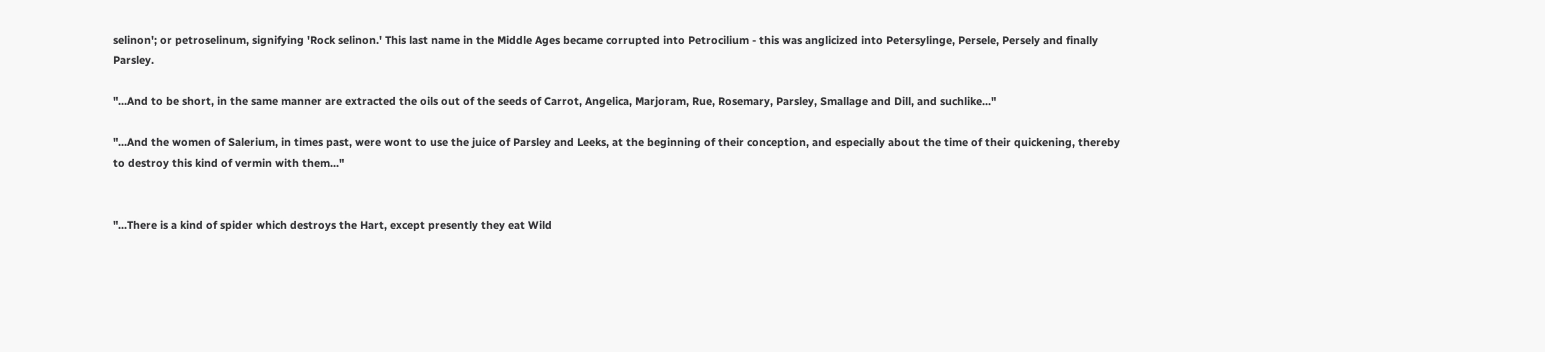selinon'; or petroselinum, signifying 'Rock selinon.' This last name in the Middle Ages became corrupted into Petrocilium - this was anglicized into Petersylinge, Persele, Persely and finally Parsley.

"...And to be short, in the same manner are extracted the oils out of the seeds of Carrot, Angelica, Marjoram, Rue, Rosemary, Parsley, Smallage and Dill, and suchlike..."

"...And the women of Salerium, in times past, were wont to use the juice of Parsley and Leeks, at the beginning of their conception, and especially about the time of their quickening, thereby to destroy this kind of vermin with them..."


"...There is a kind of spider which destroys the Hart, except presently they eat Wild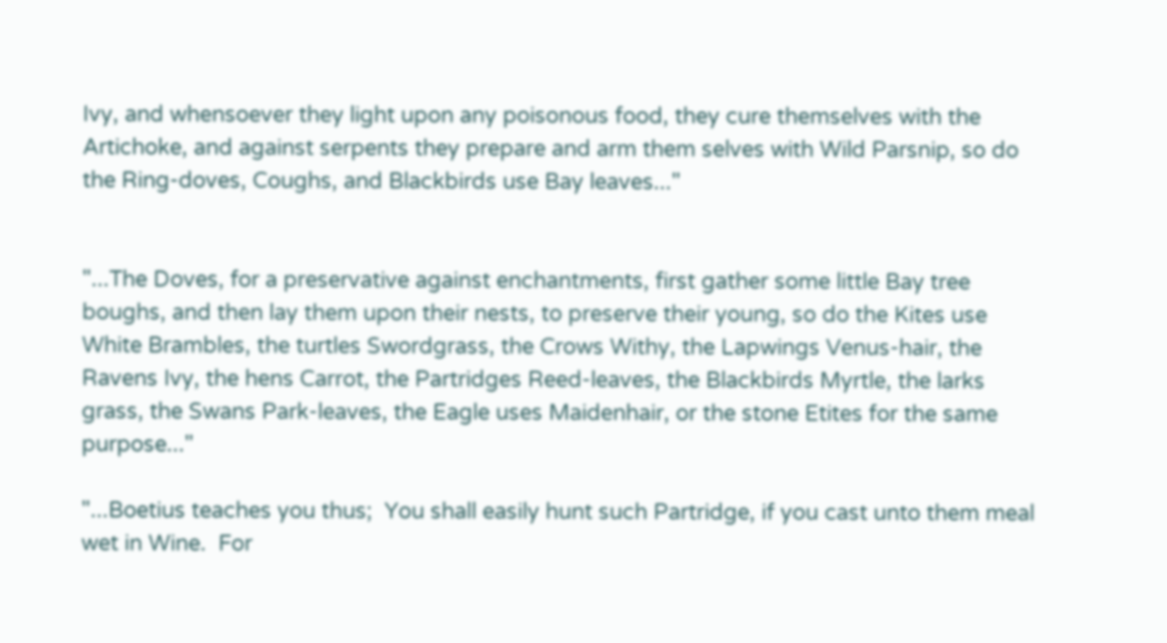Ivy, and whensoever they light upon any poisonous food, they cure themselves with the Artichoke, and against serpents they prepare and arm them selves with Wild Parsnip, so do the Ring-doves, Coughs, and Blackbirds use Bay leaves..."


"...The Doves, for a preservative against enchantments, first gather some little Bay tree boughs, and then lay them upon their nests, to preserve their young, so do the Kites use White Brambles, the turtles Swordgrass, the Crows Withy, the Lapwings Venus-hair, the Ravens Ivy, the hens Carrot, the Partridges Reed-leaves, the Blackbirds Myrtle, the larks grass, the Swans Park-leaves, the Eagle uses Maidenhair, or the stone Etites for the same purpose..."

"...Boetius teaches you thus;  You shall easily hunt such Partridge, if you cast unto them meal wet in Wine.  For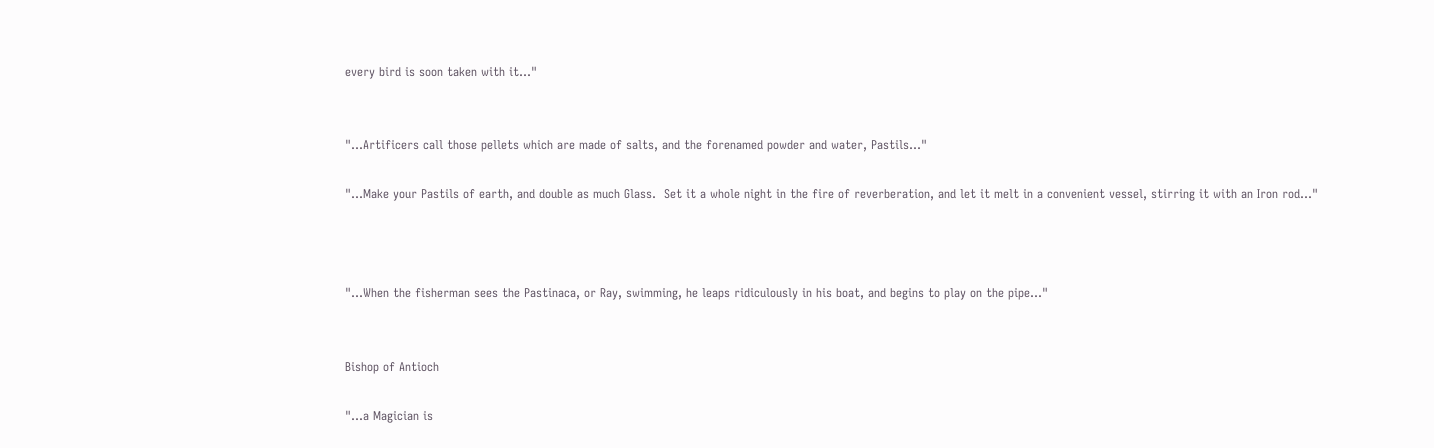every bird is soon taken with it..."


"...Artificers call those pellets which are made of salts, and the forenamed powder and water, Pastils..."

"...Make your Pastils of earth, and double as much Glass.  Set it a whole night in the fire of reverberation, and let it melt in a convenient vessel, stirring it with an Iron rod..."



"...When the fisherman sees the Pastinaca, or Ray, swimming, he leaps ridiculously in his boat, and begins to play on the pipe..."


Bishop of Antioch

"...a Magician is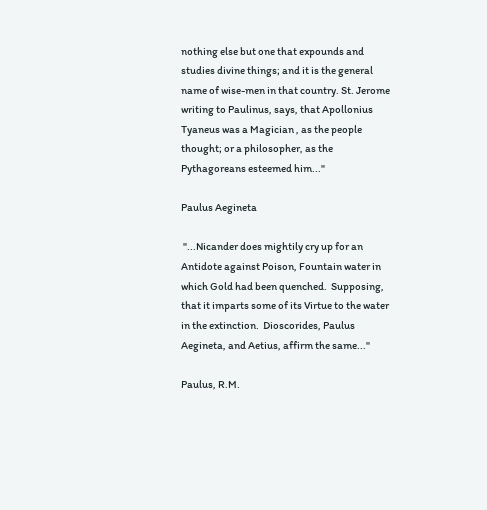nothing else but one that expounds and studies divine things; and it is the general name of wise-men in that country. St. Jerome writing to Paulinus, says, that Apollonius Tyaneus was a Magician , as the people thought; or a philosopher, as the Pythagoreans esteemed him..."

Paulus Aegineta

 "...Nicander does mightily cry up for an Antidote against Poison, Fountain water in which Gold had been quenched.  Supposing, that it imparts some of its Virtue to the water in the extinction.  Dioscorides, Paulus Aegineta, and Aetius, affirm the same..."

Paulus, R.M.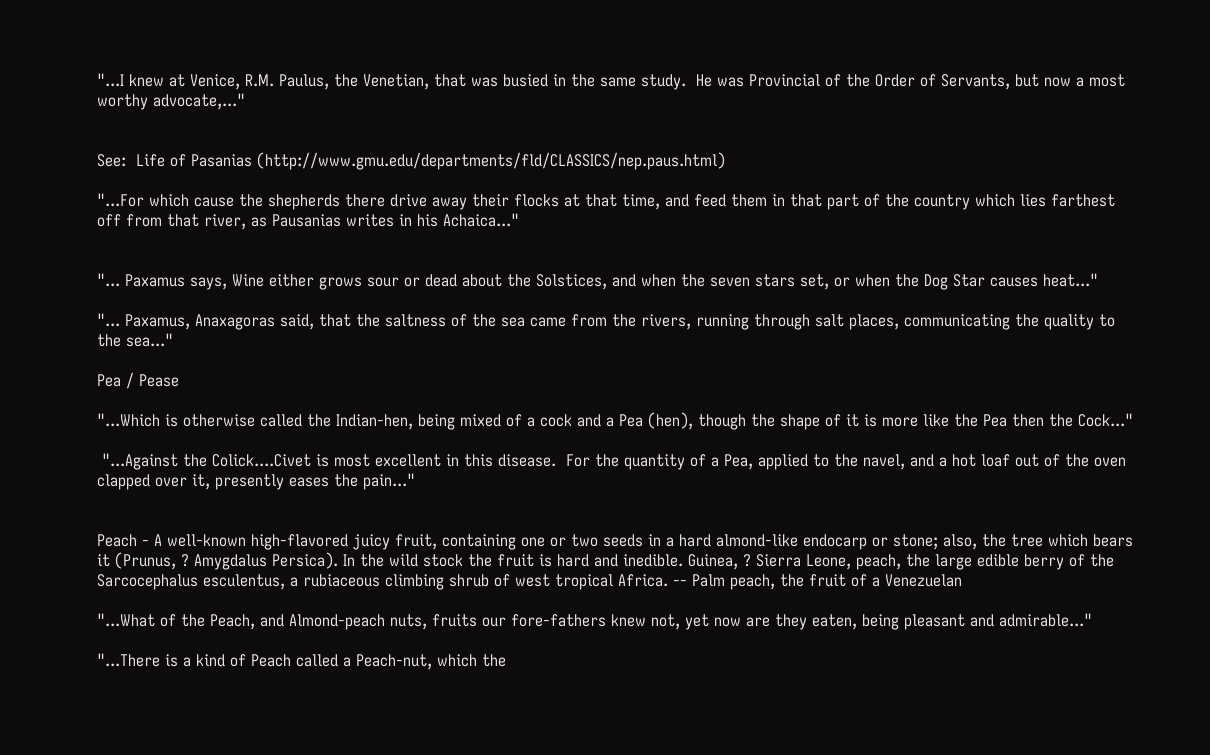"...I knew at Venice, R.M. Paulus, the Venetian, that was busied in the same study.  He was Provincial of the Order of Servants, but now a most worthy advocate,..."


See:  Life of Pasanias (http://www.gmu.edu/departments/fld/CLASSICS/nep.paus.html)

"...For which cause the shepherds there drive away their flocks at that time, and feed them in that part of the country which lies farthest off from that river, as Pausanias writes in his Achaica..."


"... Paxamus says, Wine either grows sour or dead about the Solstices, and when the seven stars set, or when the Dog Star causes heat..."

"... Paxamus, Anaxagoras said, that the saltness of the sea came from the rivers, running through salt places, communicating the quality to the sea..."

Pea / Pease

"...Which is otherwise called the Indian-hen, being mixed of a cock and a Pea (hen), though the shape of it is more like the Pea then the Cock..."

 "...Against the Colick....Civet is most excellent in this disease.  For the quantity of a Pea, applied to the navel, and a hot loaf out of the oven clapped over it, presently eases the pain..."


Peach - A well-known high-flavored juicy fruit, containing one or two seeds in a hard almond-like endocarp or stone; also, the tree which bears it (Prunus, ? Amygdalus Persica). In the wild stock the fruit is hard and inedible. Guinea, ? Sierra Leone, peach, the large edible berry of the Sarcocephalus esculentus, a rubiaceous climbing shrub of west tropical Africa. -- Palm peach, the fruit of a Venezuelan

"...What of the Peach, and Almond-peach nuts, fruits our fore-fathers knew not, yet now are they eaten, being pleasant and admirable..."

"...There is a kind of Peach called a Peach-nut, which the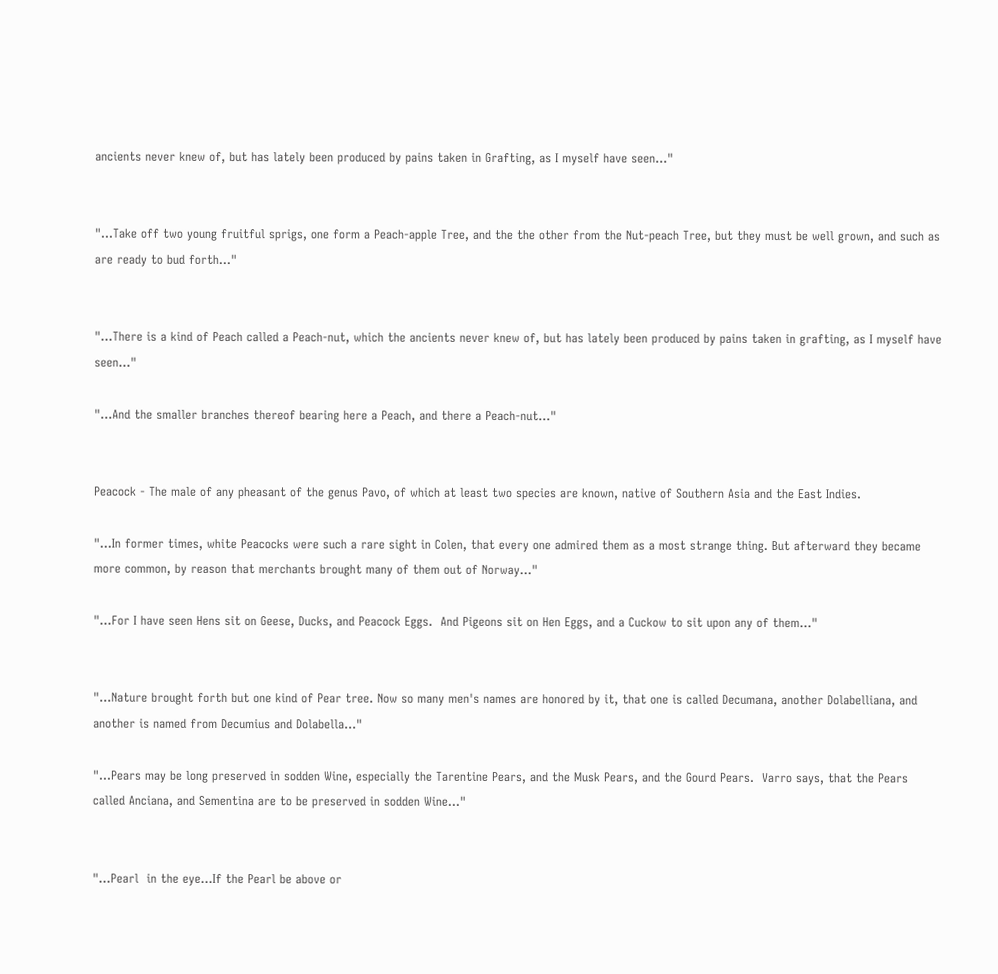ancients never knew of, but has lately been produced by pains taken in Grafting, as I myself have seen..."


"...Take off two young fruitful sprigs, one form a Peach-apple Tree, and the the other from the Nut-peach Tree, but they must be well grown, and such as are ready to bud forth..."


"...There is a kind of Peach called a Peach-nut, which the ancients never knew of, but has lately been produced by pains taken in grafting, as I myself have seen..."

"...And the smaller branches thereof bearing here a Peach, and there a Peach-nut..."


Peacock - The male of any pheasant of the genus Pavo, of which at least two species are known, native of Southern Asia and the East Indies.

"...In former times, white Peacocks were such a rare sight in Colen, that every one admired them as a most strange thing. But afterward they became more common, by reason that merchants brought many of them out of Norway..."

"...For I have seen Hens sit on Geese, Ducks, and Peacock Eggs.  And Pigeons sit on Hen Eggs, and a Cuckow to sit upon any of them..."


"...Nature brought forth but one kind of Pear tree. Now so many men's names are honored by it, that one is called Decumana, another Dolabelliana, and another is named from Decumius and Dolabella..."

"...Pears may be long preserved in sodden Wine, especially the Tarentine Pears, and the Musk Pears, and the Gourd Pears.  Varro says, that the Pears called Anciana, and Sementina are to be preserved in sodden Wine..."


"...Pearl  in the eye...If the Pearl be above or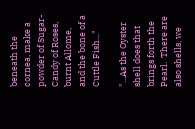beneath the cornea, make a powder of Sugar-Candy of Roses, burnt Allome, and the bone of a Cuttle Fish..."

"...As the Oyster shell does that brings forth the Pearl.  There are also shells, we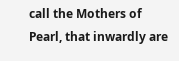call the Mothers of Pearl, that inwardly are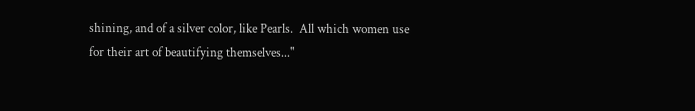shining, and of a silver color, like Pearls.  All which women use for their art of beautifying themselves..."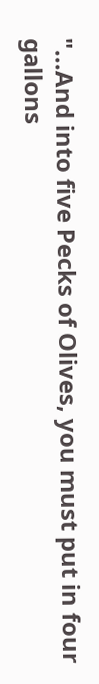"...And into five Pecks of Olives, you must put in four gallons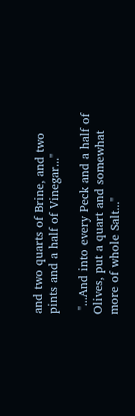and two quarts of Brine, and two pints and a half of Vinegar..."

 "...And into every Peck and a half of Olives, put a quart and somewhat more of whole Salt..."